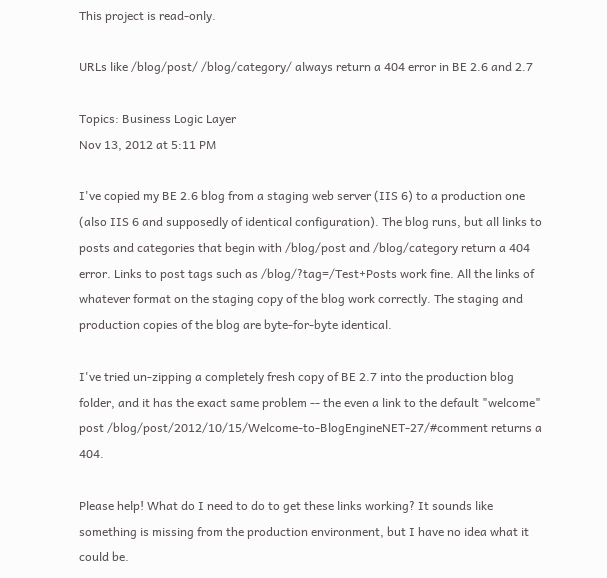This project is read-only.

URLs like /blog/post/ /blog/category/ always return a 404 error in BE 2.6 and 2.7

Topics: Business Logic Layer
Nov 13, 2012 at 5:11 PM

I've copied my BE 2.6 blog from a staging web server (IIS 6) to a production one (also IIS 6 and supposedly of identical configuration). The blog runs, but all links to posts and categories that begin with /blog/post and /blog/category return a 404 error. Links to post tags such as /blog/?tag=/Test+Posts work fine. All the links of whatever format on the staging copy of the blog work correctly. The staging and production copies of the blog are byte-for-byte identical.

I've tried un-zipping a completely fresh copy of BE 2.7 into the production blog folder, and it has the exact same problem -- the even a link to the default "welcome" post /blog/post/2012/10/15/Welcome-to-BlogEngineNET-27/#comment returns a 404.

Please help! What do I need to do to get these links working? It sounds like something is missing from the production environment, but I have no idea what it could be.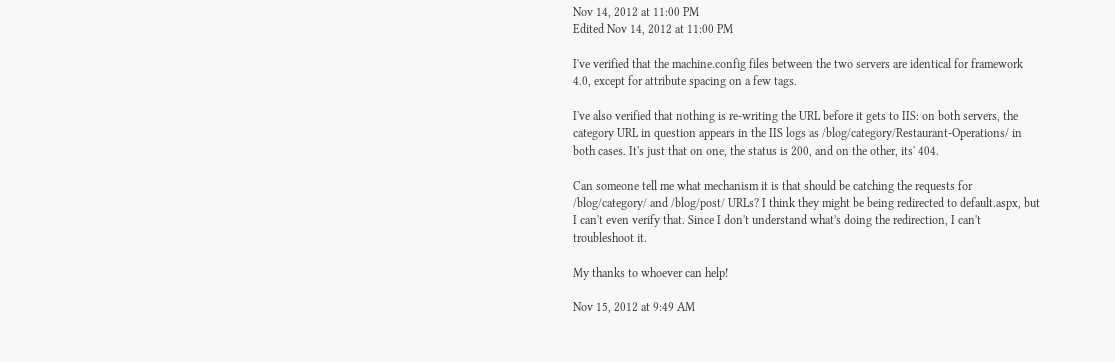Nov 14, 2012 at 11:00 PM
Edited Nov 14, 2012 at 11:00 PM

I've verified that the machine.config files between the two servers are identical for framework 4.0, except for attribute spacing on a few tags.

I've also verified that nothing is re-writing the URL before it gets to IIS: on both servers, the category URL in question appears in the IIS logs as /blog/category/Restaurant-Operations/ in both cases. It's just that on one, the status is 200, and on the other, its' 404.

Can someone tell me what mechanism it is that should be catching the requests for /blog/category/ and /blog/post/ URLs? I think they might be being redirected to default.aspx, but I can't even verify that. Since I don't understand what's doing the redirection, I can't troubleshoot it.

My thanks to whoever can help!

Nov 15, 2012 at 9:49 AM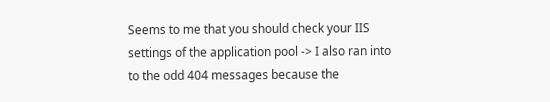Seems to me that you should check your IIS settings of the application pool -> I also ran into to the odd 404 messages because the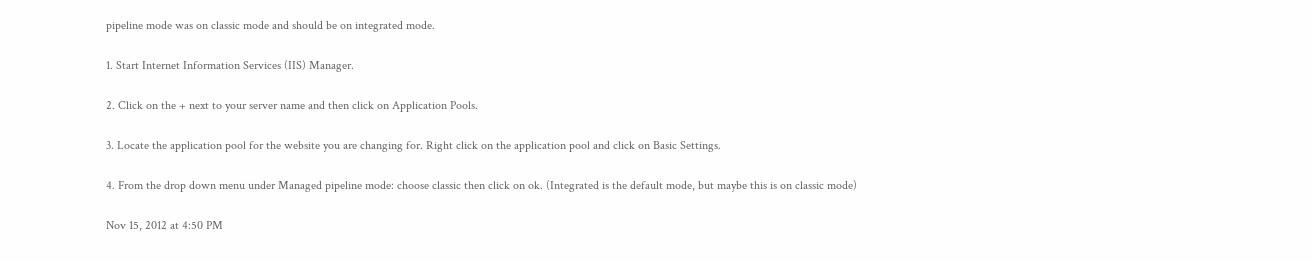pipeline mode was on classic mode and should be on integrated mode.

1. Start Internet Information Services (IIS) Manager.

2. Click on the + next to your server name and then click on Application Pools.

3. Locate the application pool for the website you are changing for. Right click on the application pool and click on Basic Settings.

4. From the drop down menu under Managed pipeline mode: choose classic then click on ok. (Integrated is the default mode, but maybe this is on classic mode)

Nov 15, 2012 at 4:50 PM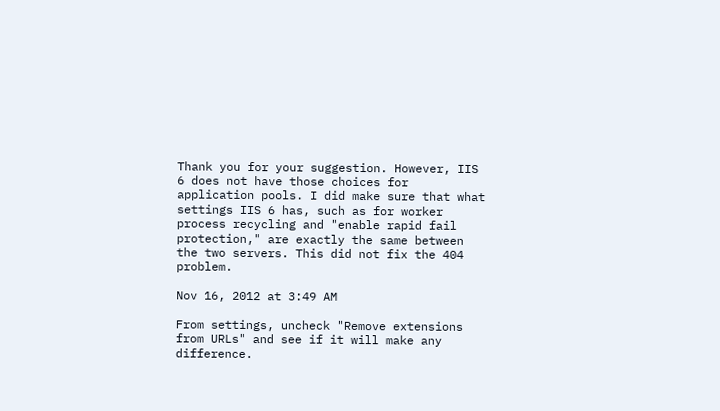Thank you for your suggestion. However, IIS 6 does not have those choices for application pools. I did make sure that what settings IIS 6 has, such as for worker process recycling and "enable rapid fail protection," are exactly the same between the two servers. This did not fix the 404 problem.

Nov 16, 2012 at 3:49 AM

From settings, uncheck "Remove extensions from URLs" and see if it will make any difference.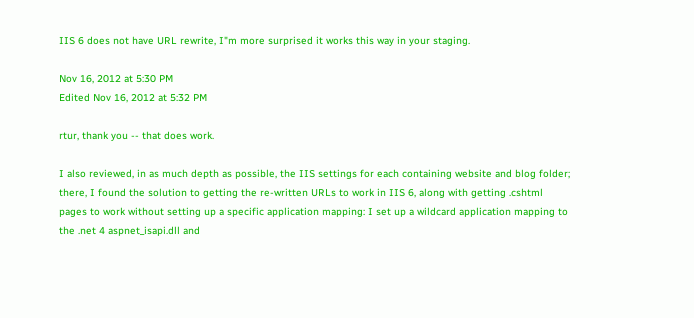IIS 6 does not have URL rewrite, I"m more surprised it works this way in your staging.

Nov 16, 2012 at 5:30 PM
Edited Nov 16, 2012 at 5:32 PM

rtur, thank you -- that does work.

I also reviewed, in as much depth as possible, the IIS settings for each containing website and blog folder; there, I found the solution to getting the re-written URLs to work in IIS 6, along with getting .cshtml pages to work without setting up a specific application mapping: I set up a wildcard application mapping to the .net 4 aspnet_isapi.dll and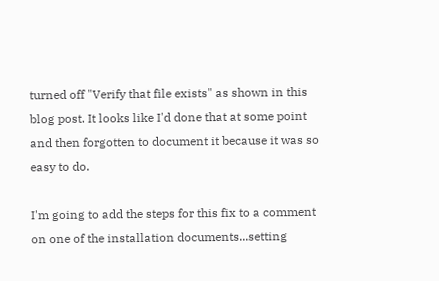turned off "Verify that file exists" as shown in this blog post. It looks like I'd done that at some point and then forgotten to document it because it was so easy to do.

I'm going to add the steps for this fix to a comment on one of the installation documents...setting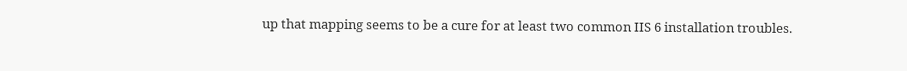up that mapping seems to be a cure for at least two common IIS 6 installation troubles.